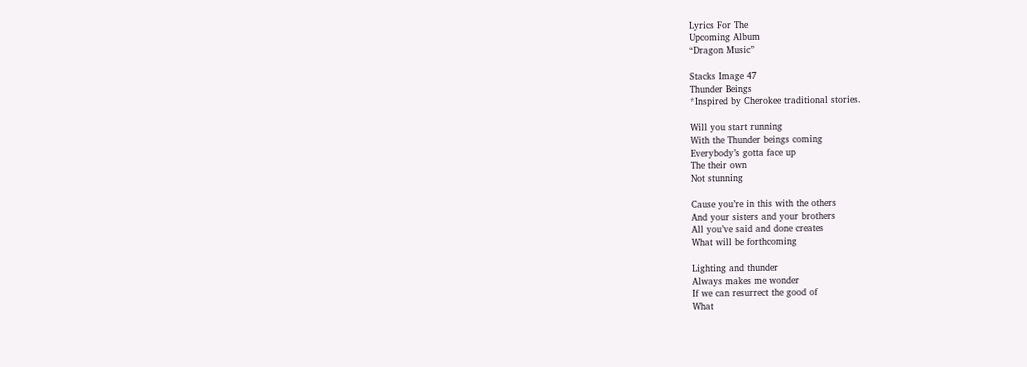Lyrics For The
Upcoming Album
“Dragon Music”

Stacks Image 47
Thunder Beings
*Inspired by Cherokee traditional stories.

Will you start running
With the Thunder beings coming
Everybody’s gotta face up
The their own
Not stunning

Cause you’re in this with the others
And your sisters and your brothers
All you’ve said and done creates
What will be forthcoming

Lighting and thunder
Always makes me wonder
If we can resurrect the good of
What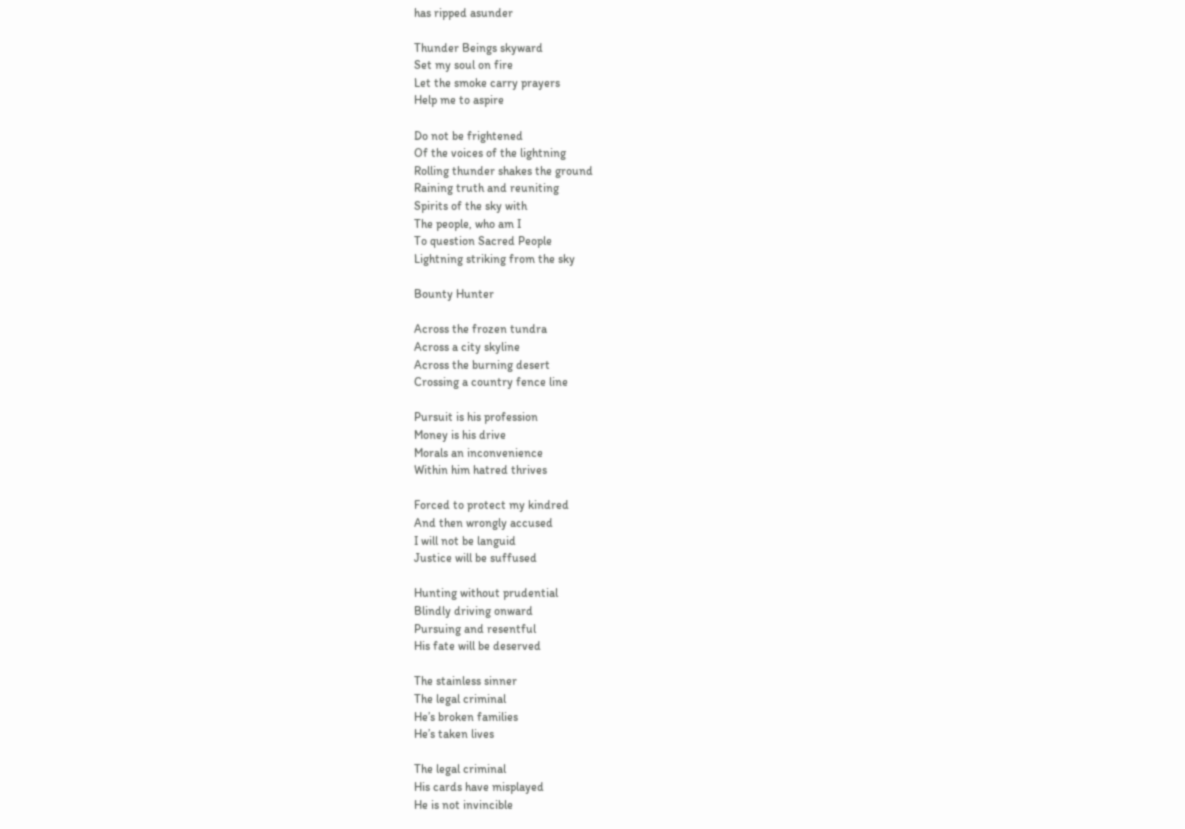has ripped asunder

Thunder Beings skyward
Set my soul on fire
Let the smoke carry prayers
Help me to aspire

Do not be frightened
Of the voices of the lightning
Rolling thunder shakes the ground
Raining truth and reuniting
Spirits of the sky with
The people, who am I
To question Sacred People
Lightning striking from the sky

Bounty Hunter

Across the frozen tundra
Across a city skyline
Across the burning desert
Crossing a country fence line

Pursuit is his profession
Money is his drive
Morals an inconvenience
Within him hatred thrives

Forced to protect my kindred
And then wrongly accused
I will not be languid
Justice will be suffused

Hunting without prudential
Blindly driving onward
Pursuing and resentful
His fate will be deserved

The stainless sinner
The legal criminal
He’s broken families
He’s taken lives

The legal criminal
His cards have misplayed
He is not invincible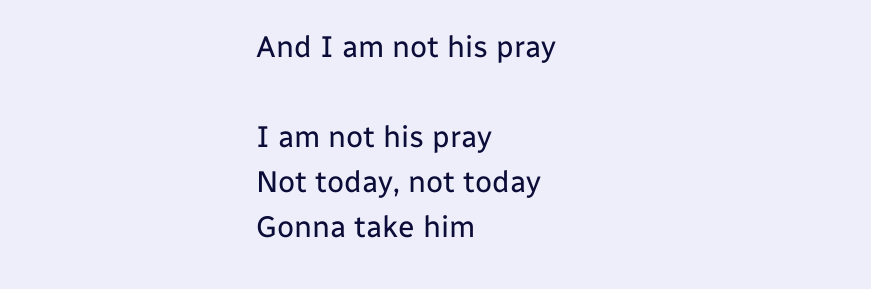And I am not his pray

I am not his pray
Not today, not today
Gonna take him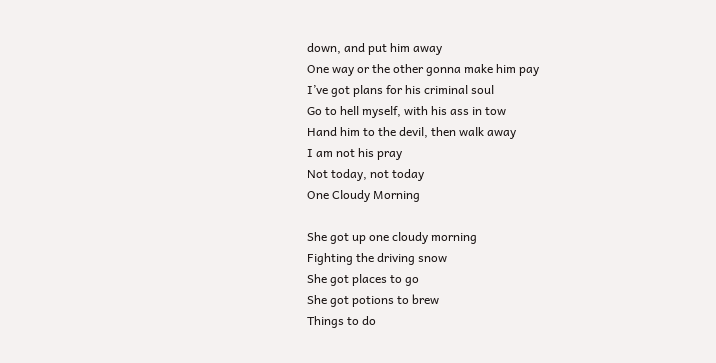down, and put him away
One way or the other gonna make him pay
I’ve got plans for his criminal soul
Go to hell myself, with his ass in tow
Hand him to the devil, then walk away
I am not his pray
Not today, not today
One Cloudy Morning

She got up one cloudy morning
Fighting the driving snow
She got places to go
She got potions to brew
Things to do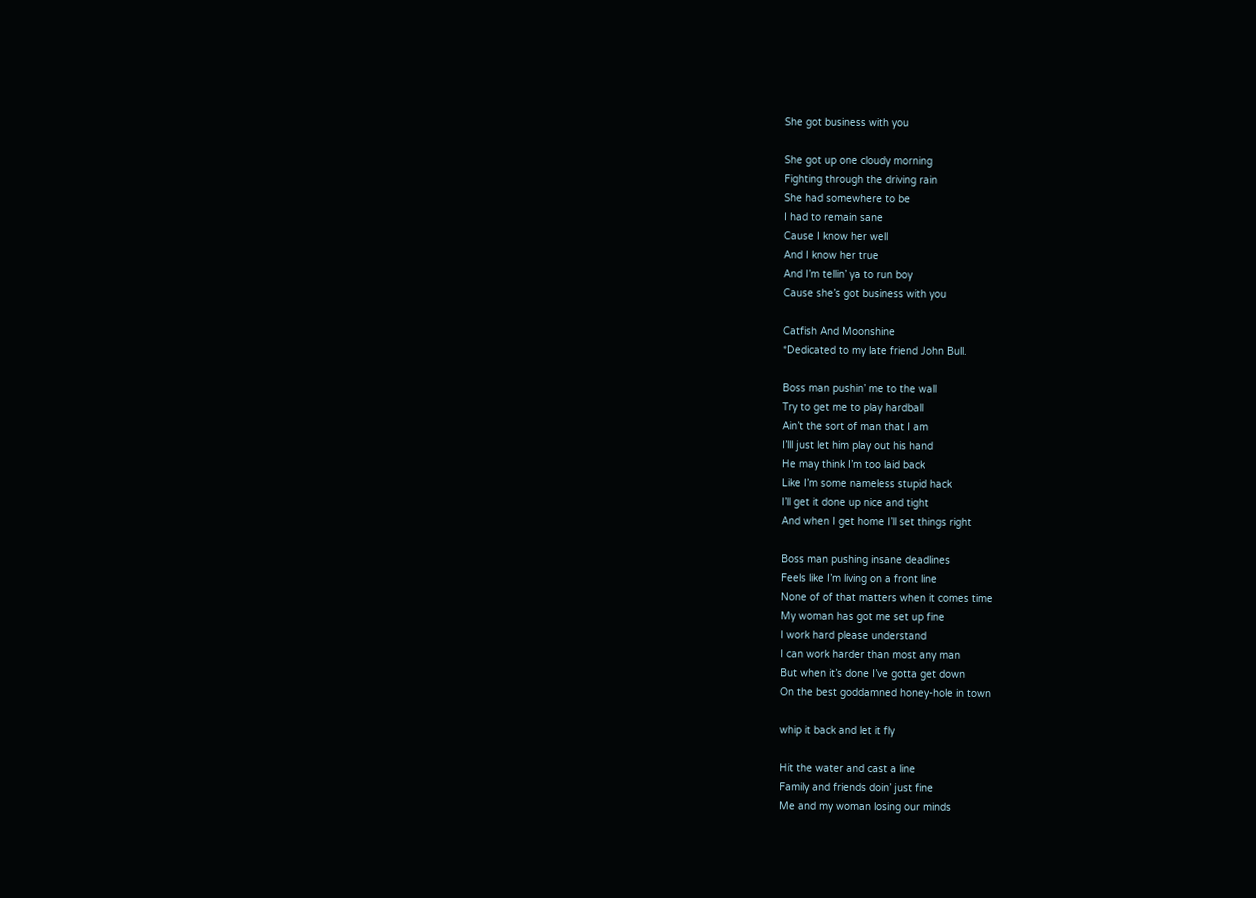She got business with you

She got up one cloudy morning
Fighting through the driving rain
She had somewhere to be
I had to remain sane
Cause I know her well
And I know her true
And I’m tellin’ ya to run boy
Cause she’s got business with you

Catfish And Moonshine
*Dedicated to my late friend John Bull.

Boss man pushin’ me to the wall
Try to get me to play hardball
Ain’t the sort of man that I am
I’lll just let him play out his hand
He may think I’m too laid back
Like I’m some nameless stupid hack
I’ll get it done up nice and tight
And when I get home I’ll set things right

Boss man pushing insane deadlines
Feels like I’m living on a front line
None of of that matters when it comes time
My woman has got me set up fine
I work hard please understand
I can work harder than most any man
But when it’s done I’ve gotta get down
On the best goddamned honey-hole in town

whip it back and let it fly

Hit the water and cast a line
Family and friends doin’ just fine
Me and my woman losing our minds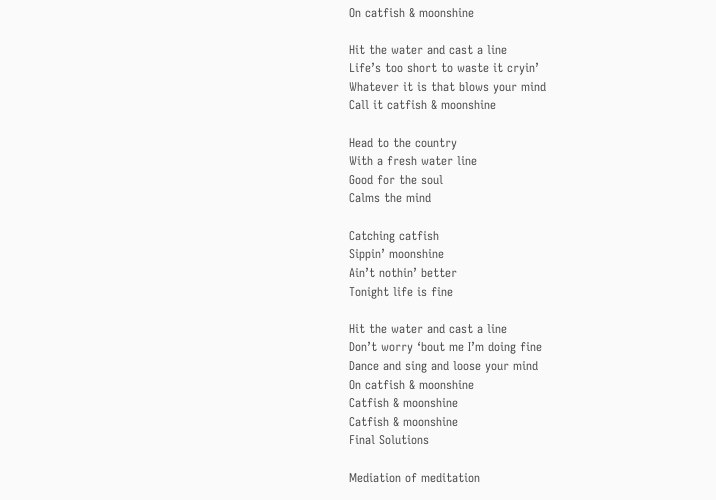On catfish & moonshine

Hit the water and cast a line
Life’s too short to waste it cryin’
Whatever it is that blows your mind
Call it catfish & moonshine

Head to the country
With a fresh water line
Good for the soul
Calms the mind

Catching catfish
Sippin’ moonshine
Ain’t nothin’ better
Tonight life is fine

Hit the water and cast a line
Don’t worry ‘bout me I’m doing fine
Dance and sing and loose your mind
On catfish & moonshine
Catfish & moonshine
Catfish & moonshine
Final Solutions

Mediation of meditation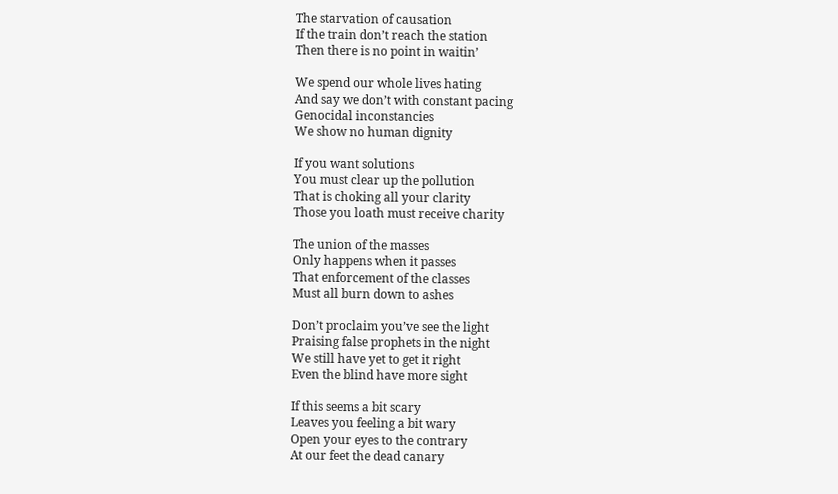The starvation of causation
If the train don’t reach the station
Then there is no point in waitin’

We spend our whole lives hating
And say we don’t with constant pacing
Genocidal inconstancies
We show no human dignity

If you want solutions
You must clear up the pollution
That is choking all your clarity
Those you loath must receive charity

The union of the masses
Only happens when it passes
That enforcement of the classes
Must all burn down to ashes

Don’t proclaim you’ve see the light
Praising false prophets in the night
We still have yet to get it right
Even the blind have more sight

If this seems a bit scary
Leaves you feeling a bit wary
Open your eyes to the contrary
At our feet the dead canary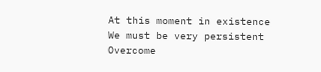At this moment in existence
We must be very persistent
Overcome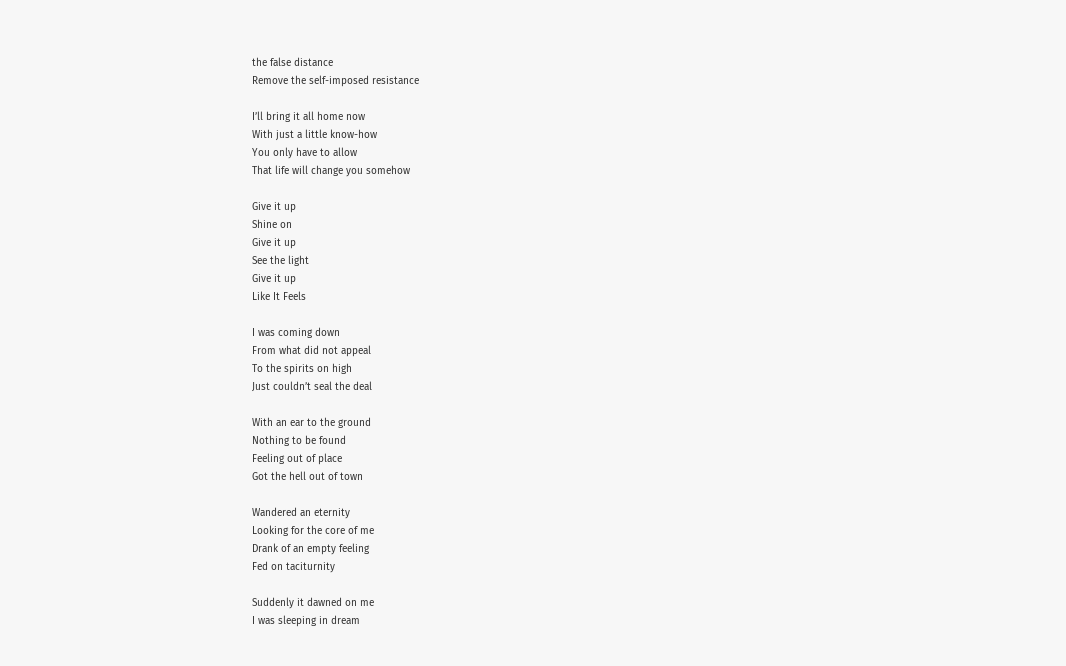the false distance
Remove the self-imposed resistance

I’ll bring it all home now
With just a little know-how
You only have to allow
That life will change you somehow

Give it up
Shine on
Give it up
See the light
Give it up
Like It Feels

I was coming down
From what did not appeal
To the spirits on high
Just couldn’t seal the deal

With an ear to the ground
Nothing to be found
Feeling out of place
Got the hell out of town

Wandered an eternity
Looking for the core of me
Drank of an empty feeling
Fed on taciturnity

Suddenly it dawned on me
I was sleeping in dream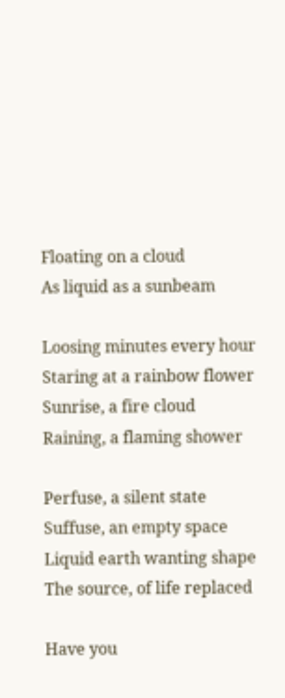Floating on a cloud
As liquid as a sunbeam

Loosing minutes every hour
Staring at a rainbow flower
Sunrise, a fire cloud
Raining, a flaming shower

Perfuse, a silent state
Suffuse, an empty space
Liquid earth wanting shape
The source, of life replaced

Have you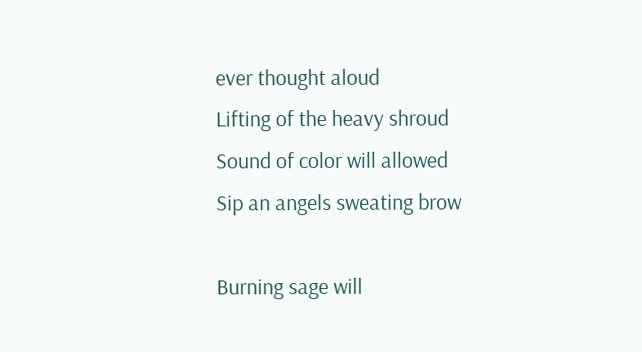ever thought aloud
Lifting of the heavy shroud
Sound of color will allowed
Sip an angels sweating brow

Burning sage will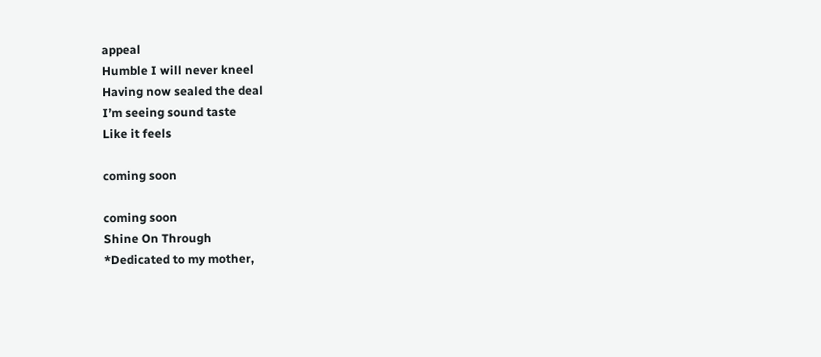appeal
Humble I will never kneel
Having now sealed the deal
I’m seeing sound taste
Like it feels

coming soon

coming soon
Shine On Through
*Dedicated to my mother,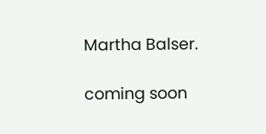Martha Balser.

coming soon